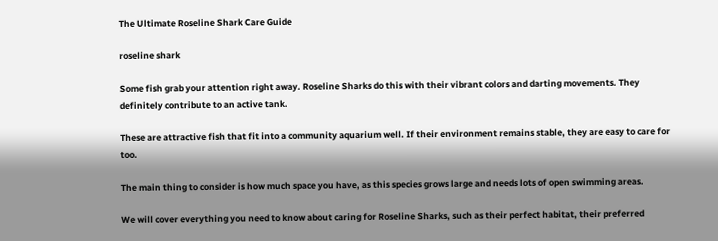The Ultimate Roseline Shark Care Guide

roseline shark

Some fish grab your attention right away. Roseline Sharks do this with their vibrant colors and darting movements. They definitely contribute to an active tank.

These are attractive fish that fit into a community aquarium well. If their environment remains stable, they are easy to care for too.

The main thing to consider is how much space you have, as this species grows large and needs lots of open swimming areas.

We will cover everything you need to know about caring for Roseline Sharks, such as their perfect habitat, their preferred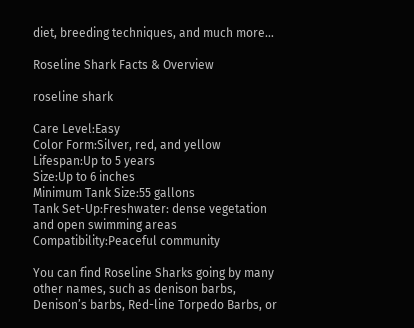diet, breeding techniques, and much more…

Roseline Shark Facts & Overview

roseline shark

Care Level:Easy
Color Form:Silver, red, and yellow
Lifespan:Up to 5 years
Size:Up to 6 inches
Minimum Tank Size:55 gallons
Tank Set-Up:Freshwater: dense vegetation and open swimming areas
Compatibility:Peaceful community

You can find Roseline Sharks going by many other names, such as denison barbs, Denison’s barbs, Red-line Torpedo Barbs, or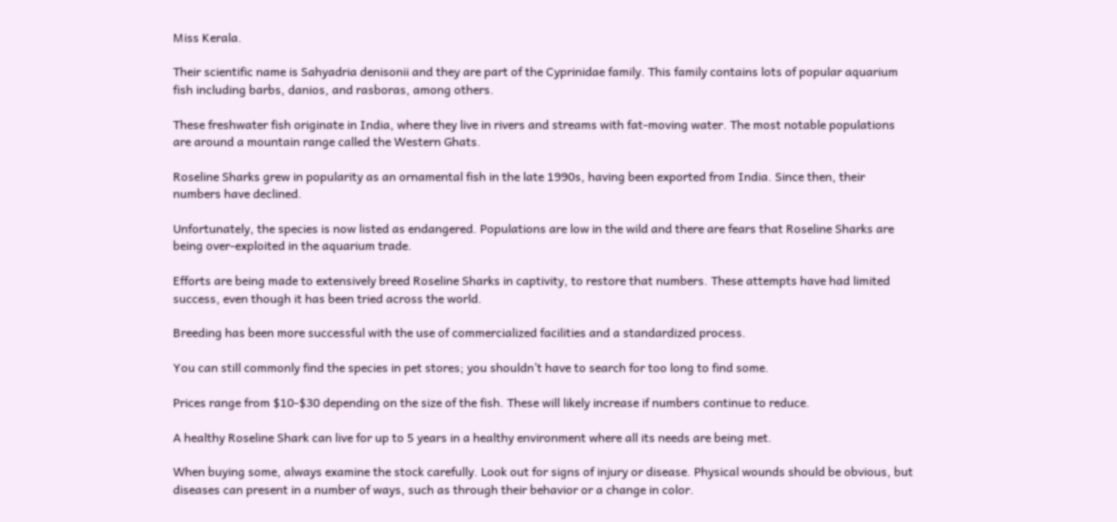Miss Kerala.

Their scientific name is Sahyadria denisonii and they are part of the Cyprinidae family. This family contains lots of popular aquarium fish including barbs, danios, and rasboras, among others.

These freshwater fish originate in India, where they live in rivers and streams with fat-moving water. The most notable populations are around a mountain range called the Western Ghats.

Roseline Sharks grew in popularity as an ornamental fish in the late 1990s, having been exported from India. Since then, their numbers have declined.

Unfortunately, the species is now listed as endangered. Populations are low in the wild and there are fears that Roseline Sharks are being over-exploited in the aquarium trade.

Efforts are being made to extensively breed Roseline Sharks in captivity, to restore that numbers. These attempts have had limited success, even though it has been tried across the world.

Breeding has been more successful with the use of commercialized facilities and a standardized process.

You can still commonly find the species in pet stores; you shouldn’t have to search for too long to find some.

Prices range from $10-$30 depending on the size of the fish. These will likely increase if numbers continue to reduce.

A healthy Roseline Shark can live for up to 5 years in a healthy environment where all its needs are being met.

When buying some, always examine the stock carefully. Look out for signs of injury or disease. Physical wounds should be obvious, but diseases can present in a number of ways, such as through their behavior or a change in color.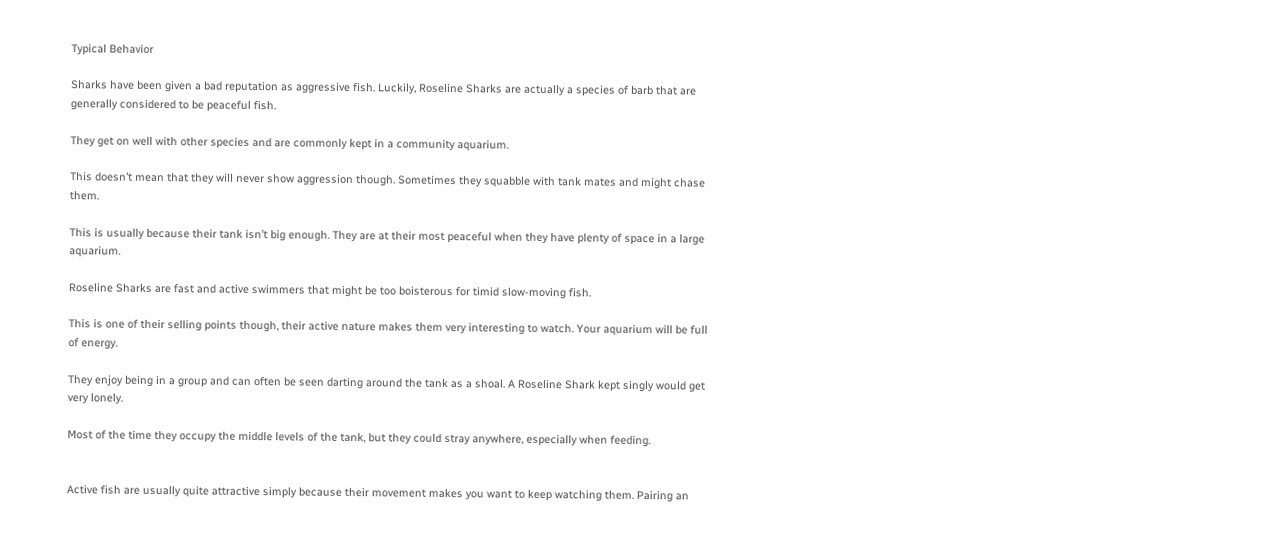Typical Behavior

Sharks have been given a bad reputation as aggressive fish. Luckily, Roseline Sharks are actually a species of barb that are generally considered to be peaceful fish.

They get on well with other species and are commonly kept in a community aquarium.

This doesn’t mean that they will never show aggression though. Sometimes they squabble with tank mates and might chase them.

This is usually because their tank isn’t big enough. They are at their most peaceful when they have plenty of space in a large aquarium.

Roseline Sharks are fast and active swimmers that might be too boisterous for timid slow-moving fish.

This is one of their selling points though, their active nature makes them very interesting to watch. Your aquarium will be full of energy.

They enjoy being in a group and can often be seen darting around the tank as a shoal. A Roseline Shark kept singly would get very lonely.

Most of the time they occupy the middle levels of the tank, but they could stray anywhere, especially when feeding.


Active fish are usually quite attractive simply because their movement makes you want to keep watching them. Pairing an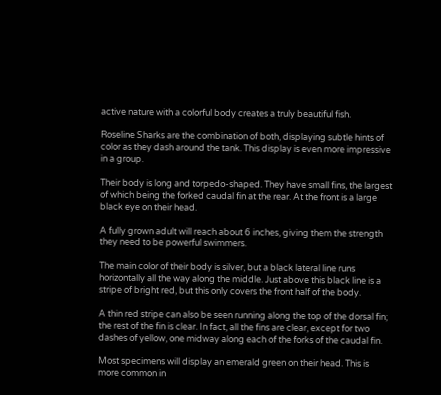active nature with a colorful body creates a truly beautiful fish.

Roseline Sharks are the combination of both, displaying subtle hints of color as they dash around the tank. This display is even more impressive in a group.

Their body is long and torpedo-shaped. They have small fins, the largest of which being the forked caudal fin at the rear. At the front is a large black eye on their head.

A fully grown adult will reach about 6 inches, giving them the strength they need to be powerful swimmers.

The main color of their body is silver, but a black lateral line runs horizontally all the way along the middle. Just above this black line is a stripe of bright red, but this only covers the front half of the body.

A thin red stripe can also be seen running along the top of the dorsal fin; the rest of the fin is clear. In fact, all the fins are clear, except for two dashes of yellow, one midway along each of the forks of the caudal fin.

Most specimens will display an emerald green on their head. This is more common in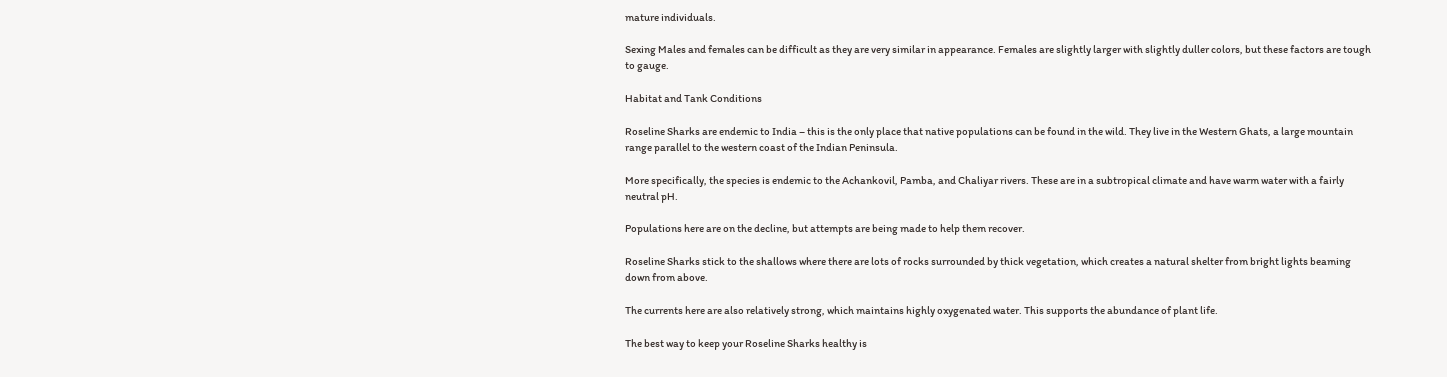mature individuals.

Sexing Males and females can be difficult as they are very similar in appearance. Females are slightly larger with slightly duller colors, but these factors are tough to gauge.

Habitat and Tank Conditions

Roseline Sharks are endemic to India – this is the only place that native populations can be found in the wild. They live in the Western Ghats, a large mountain range parallel to the western coast of the Indian Peninsula.

More specifically, the species is endemic to the Achankovil, Pamba, and Chaliyar rivers. These are in a subtropical climate and have warm water with a fairly neutral pH.

Populations here are on the decline, but attempts are being made to help them recover.

Roseline Sharks stick to the shallows where there are lots of rocks surrounded by thick vegetation, which creates a natural shelter from bright lights beaming down from above.

The currents here are also relatively strong, which maintains highly oxygenated water. This supports the abundance of plant life.

The best way to keep your Roseline Sharks healthy is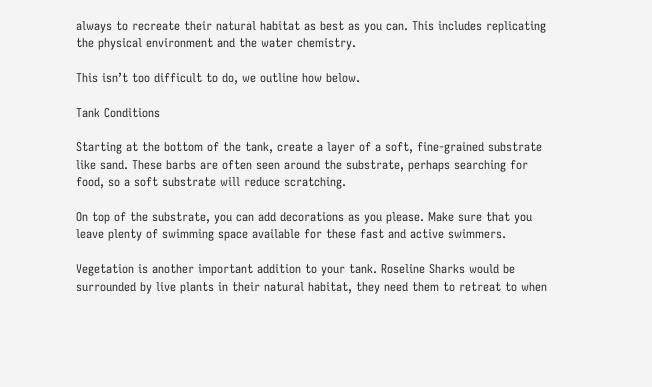always to recreate their natural habitat as best as you can. This includes replicating the physical environment and the water chemistry.

This isn’t too difficult to do, we outline how below.

Tank Conditions

Starting at the bottom of the tank, create a layer of a soft, fine-grained substrate like sand. These barbs are often seen around the substrate, perhaps searching for food, so a soft substrate will reduce scratching.

On top of the substrate, you can add decorations as you please. Make sure that you leave plenty of swimming space available for these fast and active swimmers.

Vegetation is another important addition to your tank. Roseline Sharks would be surrounded by live plants in their natural habitat, they need them to retreat to when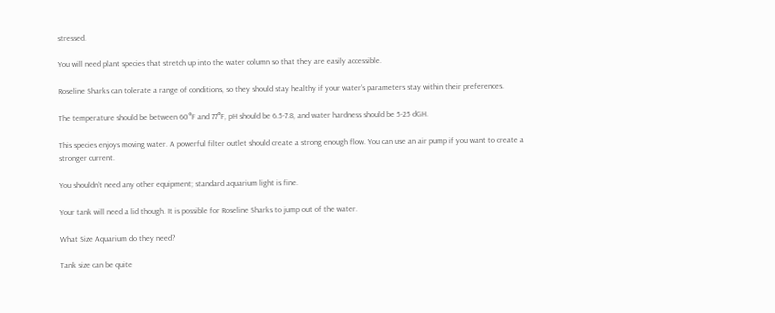stressed.

You will need plant species that stretch up into the water column so that they are easily accessible.

Roseline Sharks can tolerate a range of conditions, so they should stay healthy if your water’s parameters stay within their preferences.

The temperature should be between 60°F and 77°F, pH should be 6.5-7.8, and water hardness should be 5-25 dGH.

This species enjoys moving water. A powerful filter outlet should create a strong enough flow. You can use an air pump if you want to create a stronger current.

You shouldn’t need any other equipment; standard aquarium light is fine.

Your tank will need a lid though. It is possible for Roseline Sharks to jump out of the water.

What Size Aquarium do they need?

Tank size can be quite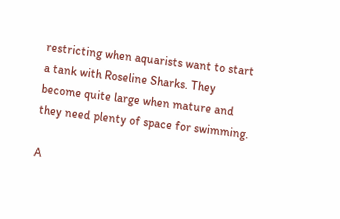restricting when aquarists want to start a tank with Roseline Sharks. They become quite large when mature and they need plenty of space for swimming.

A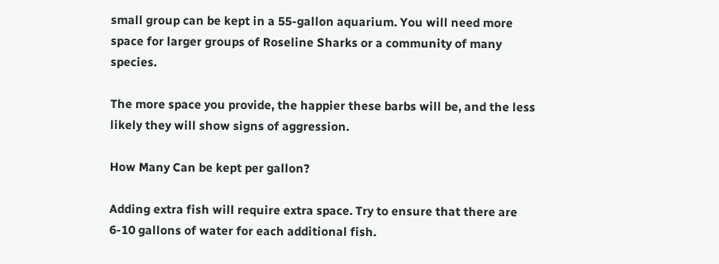small group can be kept in a 55-gallon aquarium. You will need more space for larger groups of Roseline Sharks or a community of many species.

The more space you provide, the happier these barbs will be, and the less likely they will show signs of aggression.

How Many Can be kept per gallon?

Adding extra fish will require extra space. Try to ensure that there are 6-10 gallons of water for each additional fish.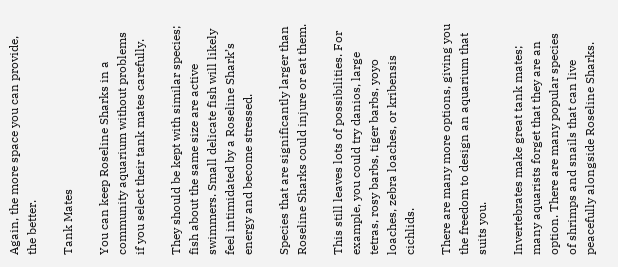Again, the more space you can provide, the better.

Tank Mates

You can keep Roseline Sharks in a community aquarium without problems if you select their tank mates carefully.

They should be kept with similar species; fish about the same size are active swimmers. Small delicate fish will likely feel intimidated by a Roseline Shark’s energy and become stressed.

Species that are significantly larger than Roseline Sharks could injure or eat them.

This still leaves lots of possibilities. For example, you could try danios, large tetras, rosy barbs, tiger barbs, yoyo loaches, zebra loaches, or kribensis cichlids.

There are many more options, giving you the freedom to design an aquarium that suits you.

Invertebrates make great tank mates; many aquarists forget that they are an option. There are many popular species of shrimps and snails that can live peacefully alongside Roseline Sharks.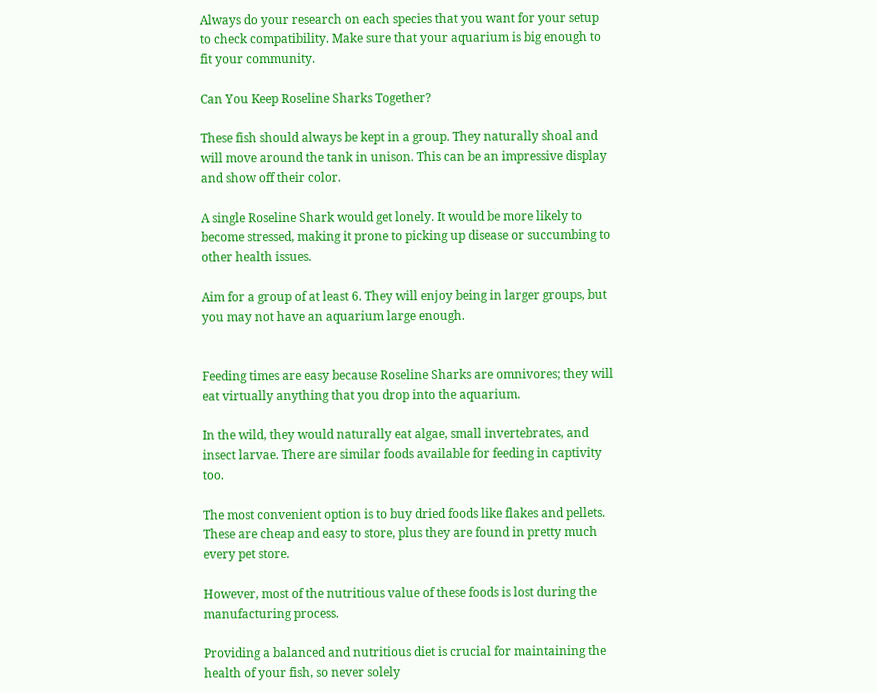Always do your research on each species that you want for your setup to check compatibility. Make sure that your aquarium is big enough to fit your community.

Can You Keep Roseline Sharks Together?

These fish should always be kept in a group. They naturally shoal and will move around the tank in unison. This can be an impressive display and show off their color.

A single Roseline Shark would get lonely. It would be more likely to become stressed, making it prone to picking up disease or succumbing to other health issues.

Aim for a group of at least 6. They will enjoy being in larger groups, but you may not have an aquarium large enough.


Feeding times are easy because Roseline Sharks are omnivores; they will eat virtually anything that you drop into the aquarium.

In the wild, they would naturally eat algae, small invertebrates, and insect larvae. There are similar foods available for feeding in captivity too.

The most convenient option is to buy dried foods like flakes and pellets. These are cheap and easy to store, plus they are found in pretty much every pet store.

However, most of the nutritious value of these foods is lost during the manufacturing process.

Providing a balanced and nutritious diet is crucial for maintaining the health of your fish, so never solely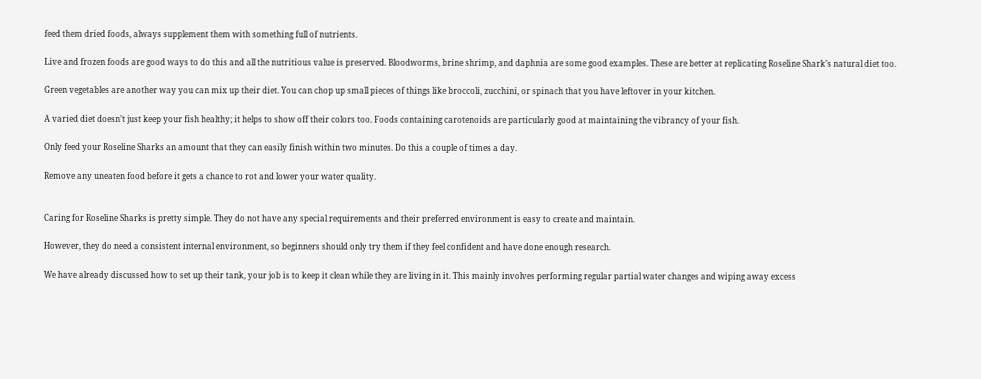feed them dried foods, always supplement them with something full of nutrients.

Live and frozen foods are good ways to do this and all the nutritious value is preserved. Bloodworms, brine shrimp, and daphnia are some good examples. These are better at replicating Roseline Shark’s natural diet too.

Green vegetables are another way you can mix up their diet. You can chop up small pieces of things like broccoli, zucchini, or spinach that you have leftover in your kitchen.

A varied diet doesn’t just keep your fish healthy; it helps to show off their colors too. Foods containing carotenoids are particularly good at maintaining the vibrancy of your fish.

Only feed your Roseline Sharks an amount that they can easily finish within two minutes. Do this a couple of times a day.

Remove any uneaten food before it gets a chance to rot and lower your water quality.


Caring for Roseline Sharks is pretty simple. They do not have any special requirements and their preferred environment is easy to create and maintain.

However, they do need a consistent internal environment, so beginners should only try them if they feel confident and have done enough research.

We have already discussed how to set up their tank, your job is to keep it clean while they are living in it. This mainly involves performing regular partial water changes and wiping away excess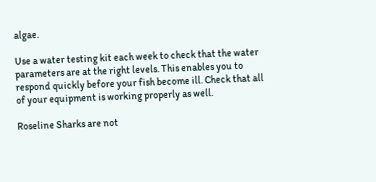algae.

Use a water testing kit each week to check that the water parameters are at the right levels. This enables you to respond quickly before your fish become ill. Check that all of your equipment is working properly as well.

Roseline Sharks are not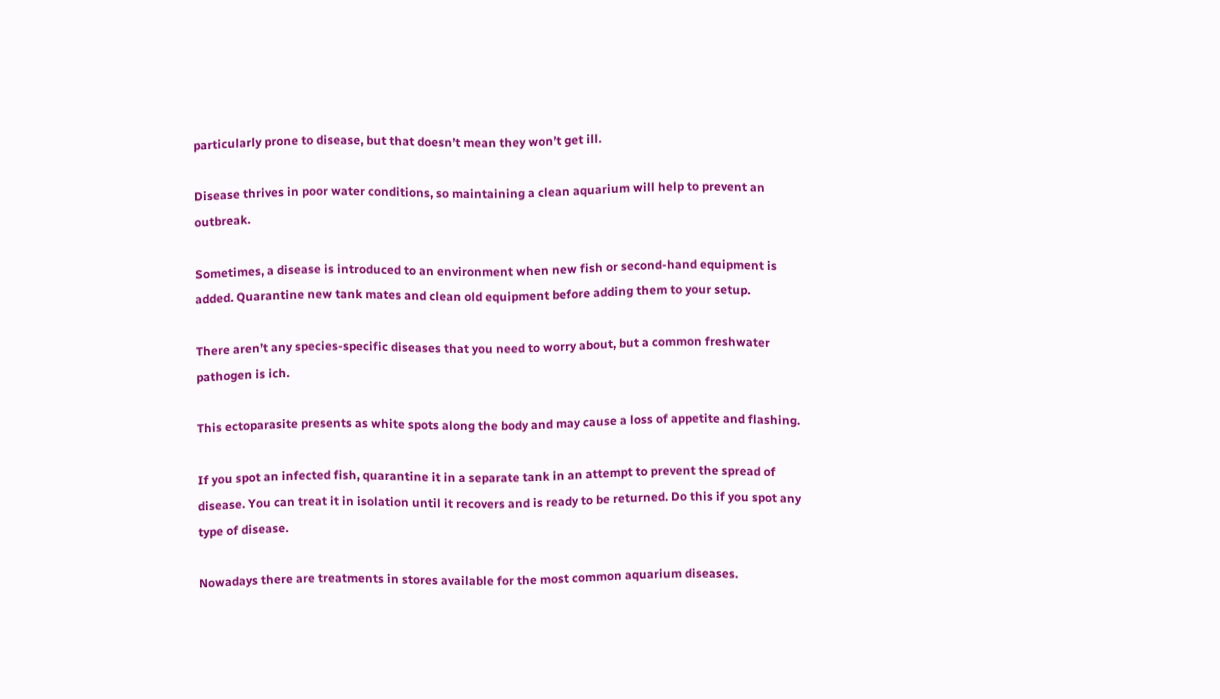particularly prone to disease, but that doesn’t mean they won’t get ill.

Disease thrives in poor water conditions, so maintaining a clean aquarium will help to prevent an outbreak.

Sometimes, a disease is introduced to an environment when new fish or second-hand equipment is added. Quarantine new tank mates and clean old equipment before adding them to your setup.

There aren’t any species-specific diseases that you need to worry about, but a common freshwater pathogen is ich.

This ectoparasite presents as white spots along the body and may cause a loss of appetite and flashing.

If you spot an infected fish, quarantine it in a separate tank in an attempt to prevent the spread of disease. You can treat it in isolation until it recovers and is ready to be returned. Do this if you spot any type of disease.

Nowadays there are treatments in stores available for the most common aquarium diseases.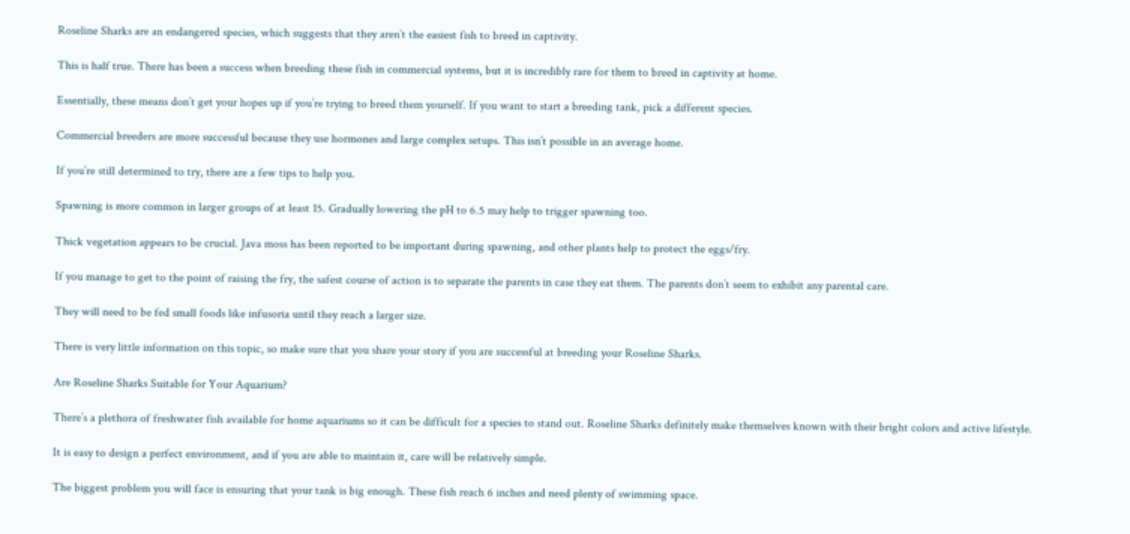Roseline Sharks are an endangered species, which suggests that they aren’t the easiest fish to breed in captivity.

This is half true. There has been a success when breeding these fish in commercial systems, but it is incredibly rare for them to breed in captivity at home.

Essentially, these means don’t get your hopes up if you’re trying to breed them yourself. If you want to start a breeding tank, pick a different species.

Commercial breeders are more successful because they use hormones and large complex setups. This isn’t possible in an average home.

If you’re still determined to try, there are a few tips to help you.

Spawning is more common in larger groups of at least 15. Gradually lowering the pH to 6.5 may help to trigger spawning too.

Thick vegetation appears to be crucial. Java moss has been reported to be important during spawning, and other plants help to protect the eggs/fry.

If you manage to get to the point of raising the fry, the safest course of action is to separate the parents in case they eat them. The parents don’t seem to exhibit any parental care.

They will need to be fed small foods like infusoria until they reach a larger size.

There is very little information on this topic, so make sure that you share your story if you are successful at breeding your Roseline Sharks.

Are Roseline Sharks Suitable for Your Aquarium?

There’s a plethora of freshwater fish available for home aquariums so it can be difficult for a species to stand out. Roseline Sharks definitely make themselves known with their bright colors and active lifestyle.

It is easy to design a perfect environment, and if you are able to maintain it, care will be relatively simple.

The biggest problem you will face is ensuring that your tank is big enough. These fish reach 6 inches and need plenty of swimming space.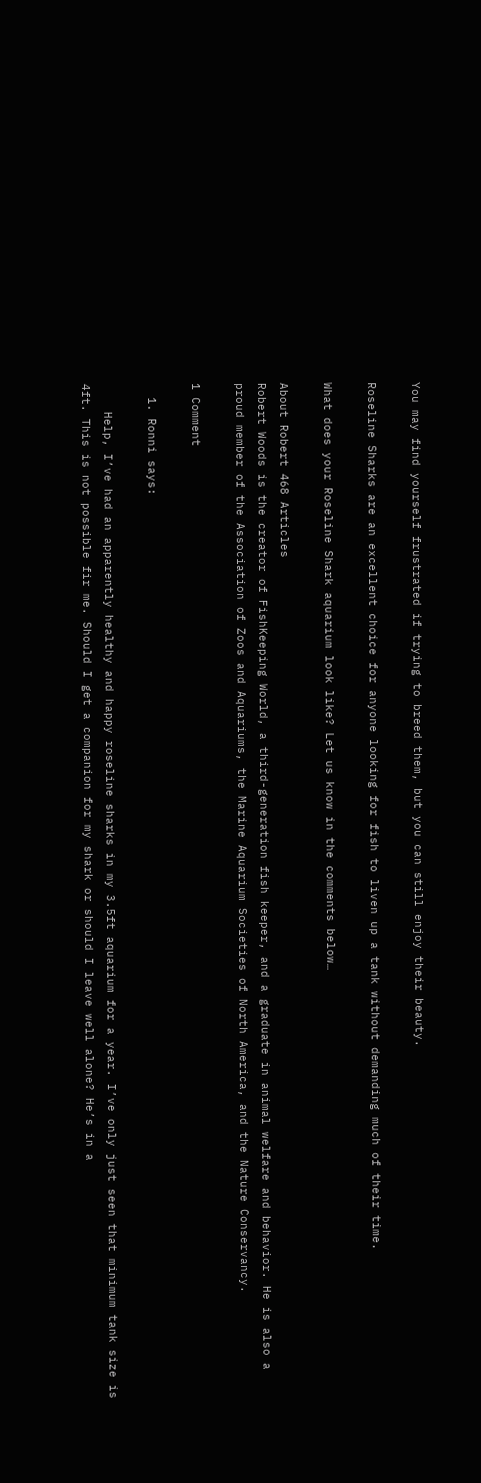You may find yourself frustrated if trying to breed them, but you can still enjoy their beauty.

Roseline Sharks are an excellent choice for anyone looking for fish to liven up a tank without demanding much of their time.

What does your Roseline Shark aquarium look like? Let us know in the comments below…

About Robert 468 Articles
Robert Woods is the creator of FishKeeping World, a third-generation fish keeper, and a graduate in animal welfare and behavior. He is also a proud member of the Association of Zoos and Aquariums, the Marine Aquarium Societies of North America, and the Nature Conservancy.

1 Comment

  1. Ronni says:

    Help, I’ve had an apparently healthy and happy roseline sharks in my 3.5ft aquarium for a year. I’ve only just seen that minimum tank size is 4ft. This is not possible fir me. Should I get a companion for my shark or should I leave well alone? He’s in a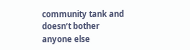community tank and doesn’t bother anyone else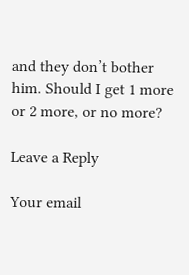and they don’t bother him. Should I get 1 more or 2 more, or no more?

Leave a Reply

Your email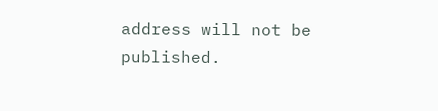address will not be published.